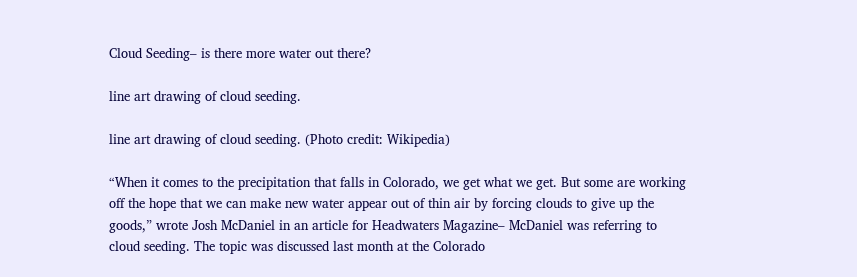Cloud Seeding– is there more water out there?

line art drawing of cloud seeding.

line art drawing of cloud seeding. (Photo credit: Wikipedia)

“When it comes to the precipitation that falls in Colorado, we get what we get. But some are working off the hope that we can make new water appear out of thin air by forcing clouds to give up the goods,” wrote Josh McDaniel in an article for Headwaters Magazine– McDaniel was referring to cloud seeding. The topic was discussed last month at the Colorado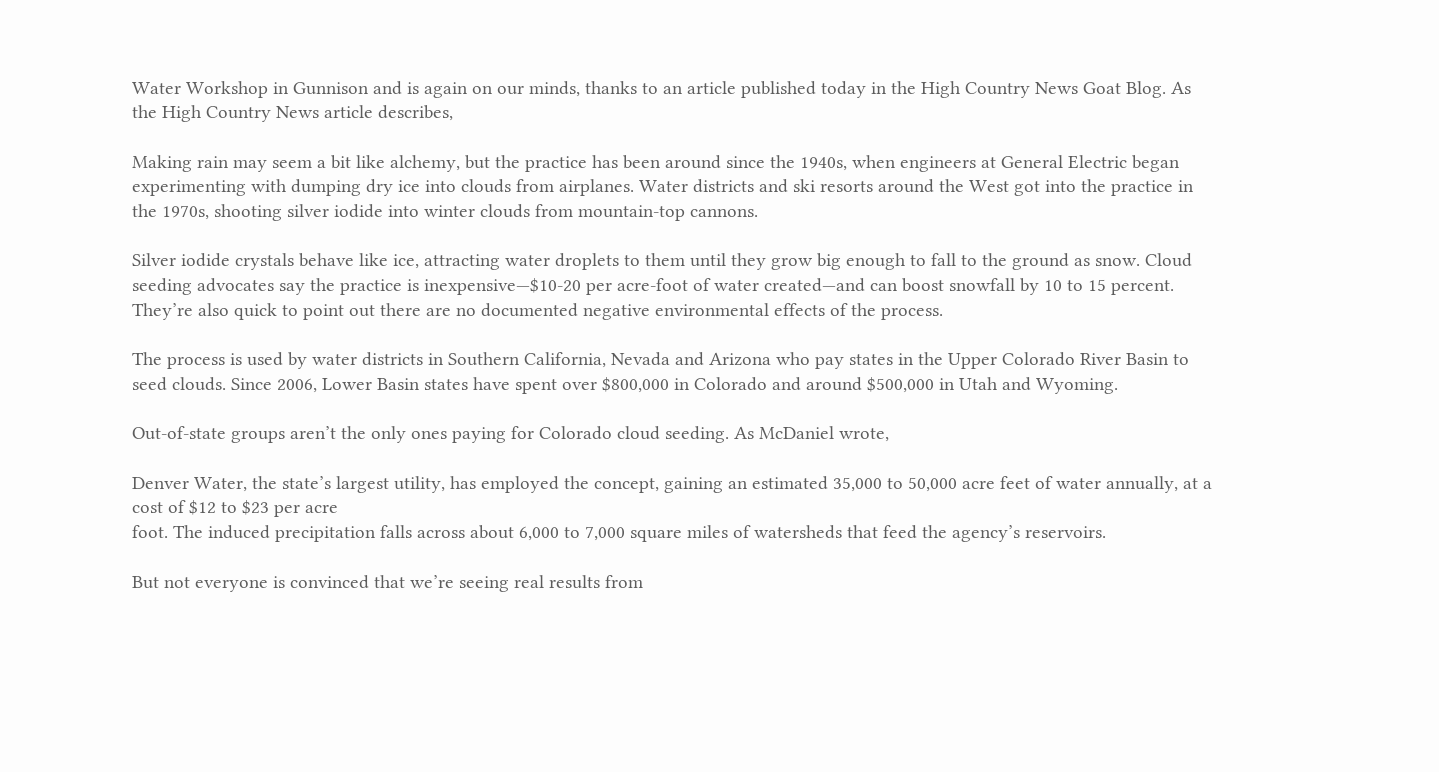Water Workshop in Gunnison and is again on our minds, thanks to an article published today in the High Country News Goat Blog. As the High Country News article describes,

Making rain may seem a bit like alchemy, but the practice has been around since the 1940s, when engineers at General Electric began experimenting with dumping dry ice into clouds from airplanes. Water districts and ski resorts around the West got into the practice in the 1970s, shooting silver iodide into winter clouds from mountain-top cannons.

Silver iodide crystals behave like ice, attracting water droplets to them until they grow big enough to fall to the ground as snow. Cloud seeding advocates say the practice is inexpensive—$10-20 per acre-foot of water created—and can boost snowfall by 10 to 15 percent. They’re also quick to point out there are no documented negative environmental effects of the process.

The process is used by water districts in Southern California, Nevada and Arizona who pay states in the Upper Colorado River Basin to seed clouds. Since 2006, Lower Basin states have spent over $800,000 in Colorado and around $500,000 in Utah and Wyoming.

Out-of-state groups aren’t the only ones paying for Colorado cloud seeding. As McDaniel wrote,

Denver Water, the state’s largest utility, has employed the concept, gaining an estimated 35,000 to 50,000 acre feet of water annually, at a cost of $12 to $23 per acre
foot. The induced precipitation falls across about 6,000 to 7,000 square miles of watersheds that feed the agency’s reservoirs.

But not everyone is convinced that we’re seeing real results from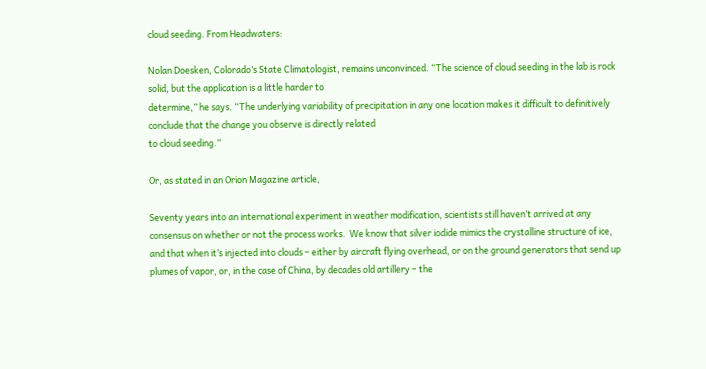cloud seeding. From Headwaters:

Nolan Doesken, Colorado’s State Climatologist, remains unconvinced. “The science of cloud seeding in the lab is rock solid, but the application is a little harder to
determine,” he says. “The underlying variability of precipitation in any one location makes it difficult to definitively conclude that the change you observe is directly related
to cloud seeding.”

Or, as stated in an Orion Magazine article,

Seventy years into an international experiment in weather modification, scientists still haven’t arrived at any consensus on whether or not the process works.  We know that silver iodide mimics the crystalline structure of ice, and that when it’s injected into clouds – either by aircraft flying overhead, or on the ground generators that send up plumes of vapor, or, in the case of China, by decades old artillery – the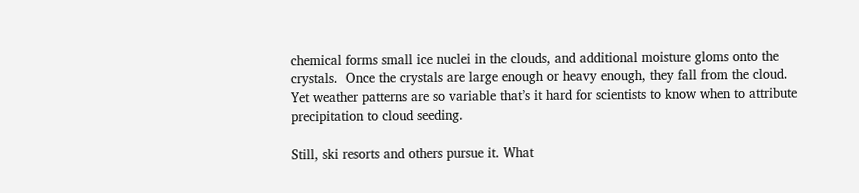chemical forms small ice nuclei in the clouds, and additional moisture gloms onto the crystals.  Once the crystals are large enough or heavy enough, they fall from the cloud.  Yet weather patterns are so variable that’s it hard for scientists to know when to attribute precipitation to cloud seeding.

Still, ski resorts and others pursue it. What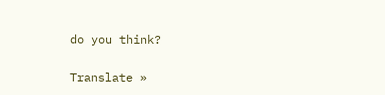do you think?

Translate »